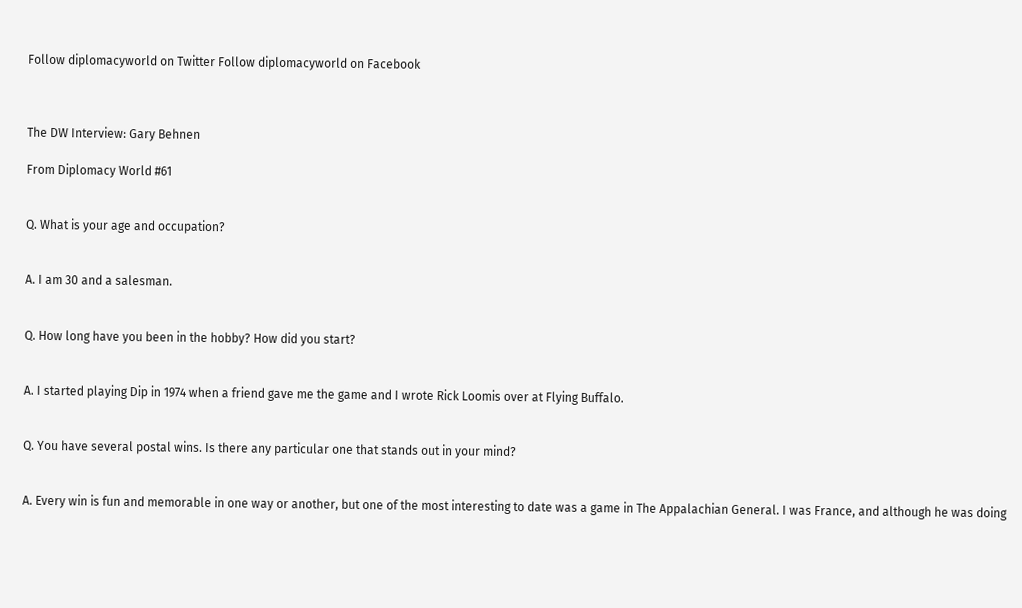Follow diplomacyworld on Twitter Follow diplomacyworld on Facebook



The DW Interview: Gary Behnen

From Diplomacy World #61


Q. What is your age and occupation?


A. I am 30 and a salesman.


Q. How long have you been in the hobby? How did you start?


A. I started playing Dip in 1974 when a friend gave me the game and I wrote Rick Loomis over at Flying Buffalo.


Q. You have several postal wins. Is there any particular one that stands out in your mind?


A. Every win is fun and memorable in one way or another, but one of the most interesting to date was a game in The Appalachian General. I was France, and although he was doing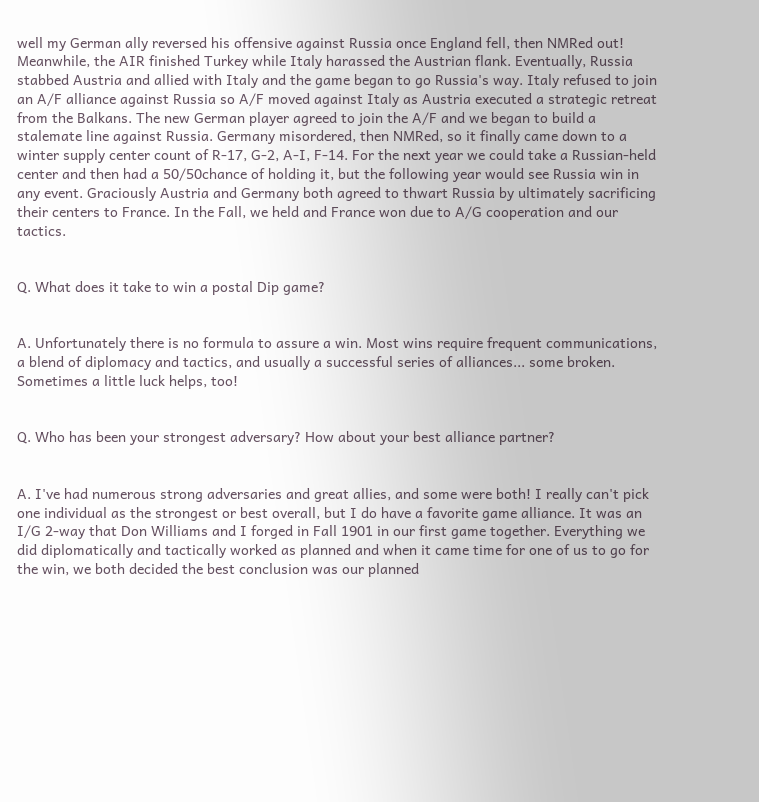well my German ally reversed his offensive against Russia once England fell, then NMRed out! Meanwhile, the AIR finished Turkey while Italy harassed the Austrian flank. Eventually, Russia stabbed Austria and allied with Italy and the game began to go Russia's way. Italy refused to join an A/F alliance against Russia so A/F moved against Italy as Austria executed a strategic retreat from the Balkans. The new German player agreed to join the A/F and we began to build a stalemate line against Russia. Germany misordered, then NMRed, so it finally came down to a winter supply center count of R-17, G-2, A-I, F-14. For the next year we could take a Russian-held center and then had a 50/50chance of holding it, but the following year would see Russia win in any event. Graciously Austria and Germany both agreed to thwart Russia by ultimately sacrificing their centers to France. In the Fall, we held and France won due to A/G cooperation and our tactics.


Q. What does it take to win a postal Dip game?


A. Unfortunately there is no formula to assure a win. Most wins require frequent communications, a blend of diplomacy and tactics, and usually a successful series of alliances... some broken.  Sometimes a little luck helps, too!


Q. Who has been your strongest adversary? How about your best alliance partner?


A. I've had numerous strong adversaries and great allies, and some were both! I really can't pick one individual as the strongest or best overall, but I do have a favorite game alliance. It was an I/G 2-way that Don Williams and I forged in Fall 1901 in our first game together. Everything we did diplomatically and tactically worked as planned and when it came time for one of us to go for the win, we both decided the best conclusion was our planned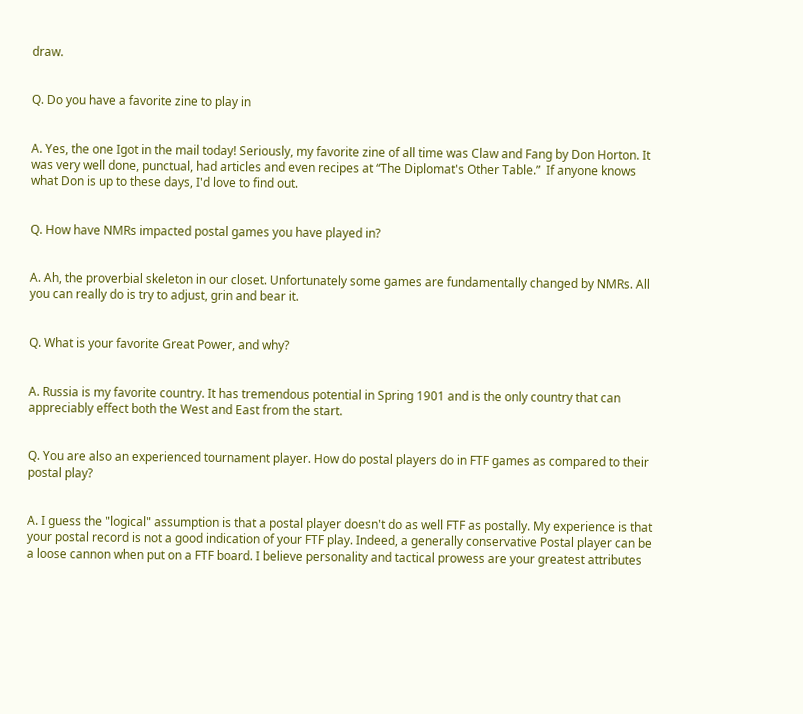draw.


Q. Do you have a favorite zine to play in


A. Yes, the one Igot in the mail today! Seriously, my favorite zine of all time was Claw and Fang by Don Horton. It was very well done, punctual, had articles and even recipes at “The Diplomat's Other Table.”  If anyone knows what Don is up to these days, I'd love to find out.


Q. How have NMRs impacted postal games you have played in?


A. Ah, the proverbial skeleton in our closet. Unfortunately some games are fundamentally changed by NMRs. All you can really do is try to adjust, grin and bear it.


Q. What is your favorite Great Power, and why?


A. Russia is my favorite country. It has tremendous potential in Spring 1901 and is the only country that can appreciably effect both the West and East from the start.


Q. You are also an experienced tournament player. How do postal players do in FTF games as compared to their postal play?


A. I guess the "logical" assumption is that a postal player doesn't do as well FTF as postally. My experience is that your postal record is not a good indication of your FTF play. Indeed, a generally conservative Postal player can be a loose cannon when put on a FTF board. I believe personality and tactical prowess are your greatest attributes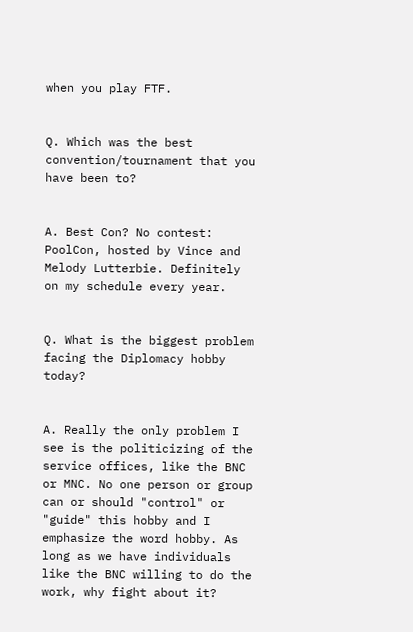when you play FTF.


Q. Which was the best convention/tournament that you have been to?


A. Best Con? No contest: PoolCon, hosted by Vince and Melody Lutterbie. Definitely on my schedule every year.


Q. What is the biggest problem facing the Diplomacy hobby today?


A. Really the only problem I see is the politicizing of the service offices, like the BNC or MNC. No one person or group can or should "control" or "guide" this hobby and I emphasize the word hobby. As long as we have individuals like the BNC willing to do the work, why fight about it?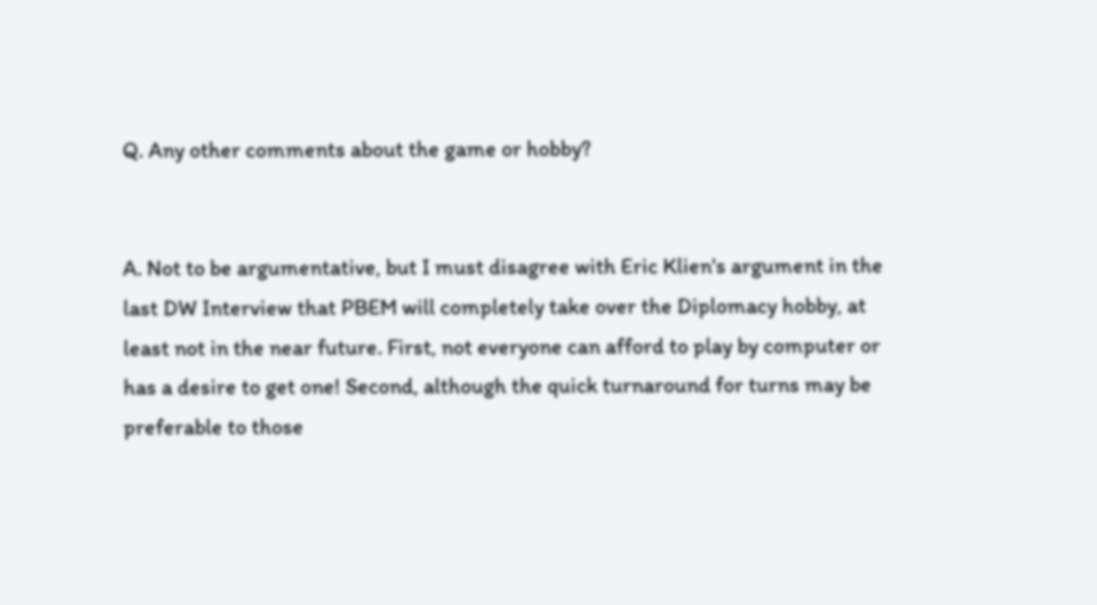Q. Any other comments about the game or hobby?


A. Not to be argumentative, but I must disagree with Eric Klien's argument in the last DW Interview that PBEM will completely take over the Diplomacy hobby, at least not in the near future. First, not everyone can afford to play by computer or has a desire to get one! Second, although the quick turnaround for turns may be preferable to those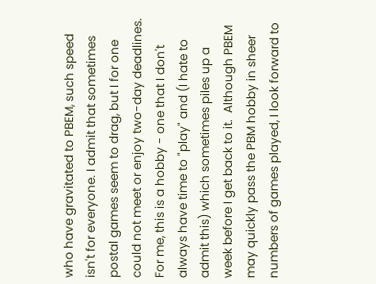who have gravitated to PBEM, such speed isn't for everyone. I admit that sometimes postal games seem to drag, but I for one could not meet or enjoy two-day deadlines. For me, this is a hobby - one that I don't always have time to "play" and (I hate to admit this) which sometimes piles up a week before I get back to it.  Although PBEM may quickly pass the PBM hobby in sheer numbers of games played, I look forward to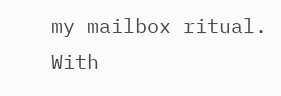my mailbox ritual. With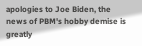apologies to Joe Biden, the news of PBM's hobby demise is greatly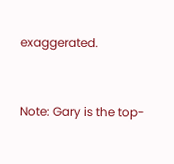exaggerated.


Note: Gary is the top-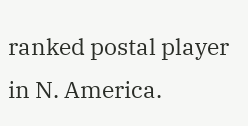ranked postal player in N. America.